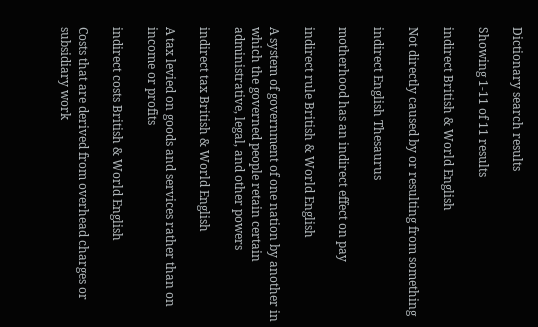Dictionary search results

Showing 1-11 of 11 results

indirect British & World English

Not directly caused by or resulting from something

indirect English Thesaurus

motherhood has an indirect effect on pay

indirect rule British & World English

A system of government of one nation by another in which the governed people retain certain administrative, legal, and other powers

indirect tax British & World English

A tax levied on goods and services rather than on income or profits

indirect costs British & World English

Costs that are derived from overhead charges or subsidiary work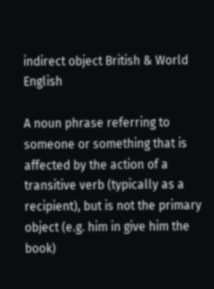indirect object British & World English

A noun phrase referring to someone or something that is affected by the action of a transitive verb (typically as a recipient), but is not the primary object (e.g. him in give him the book)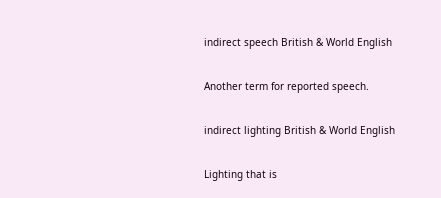indirect speech British & World English

Another term for reported speech.

indirect lighting British & World English

Lighting that is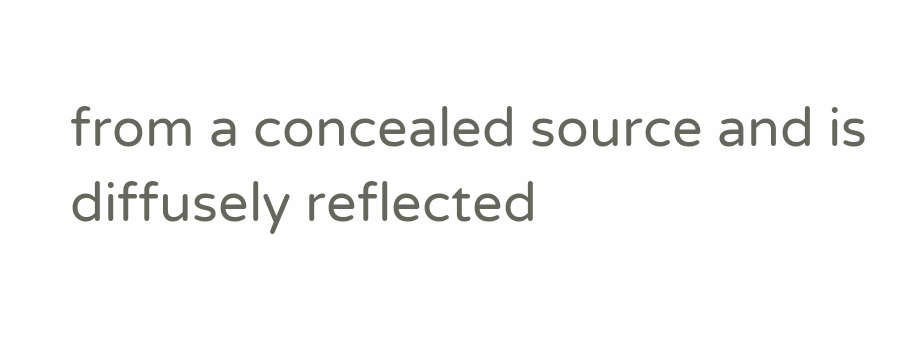from a concealed source and is diffusely reflected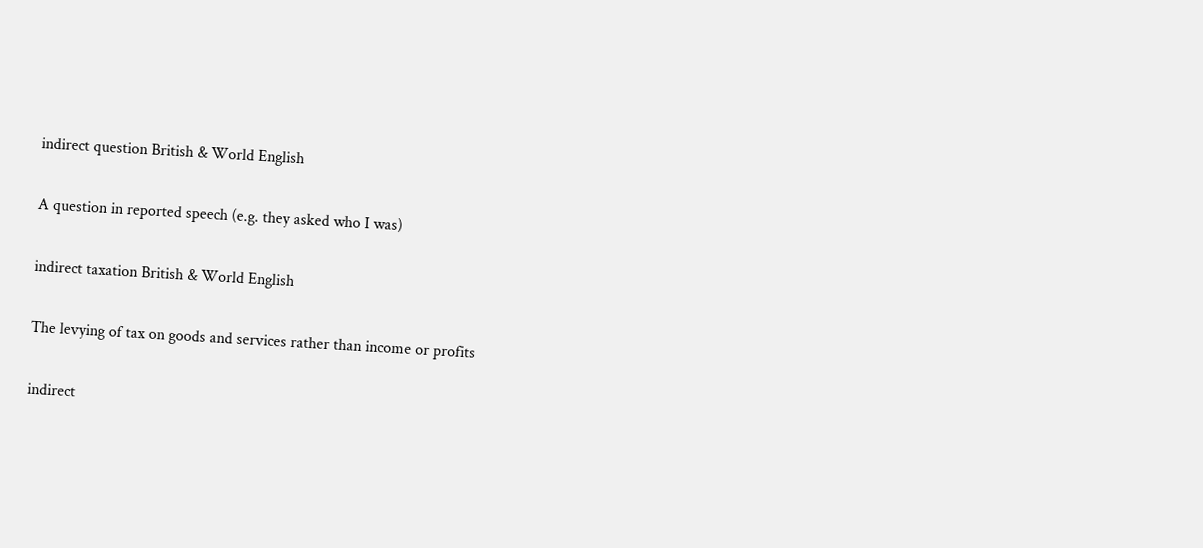indirect question British & World English

A question in reported speech (e.g. they asked who I was)

indirect taxation British & World English

The levying of tax on goods and services rather than income or profits

indirect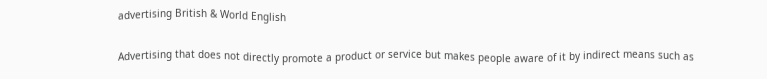advertising British & World English

Advertising that does not directly promote a product or service but makes people aware of it by indirect means such as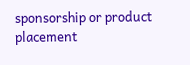sponsorship or product placement